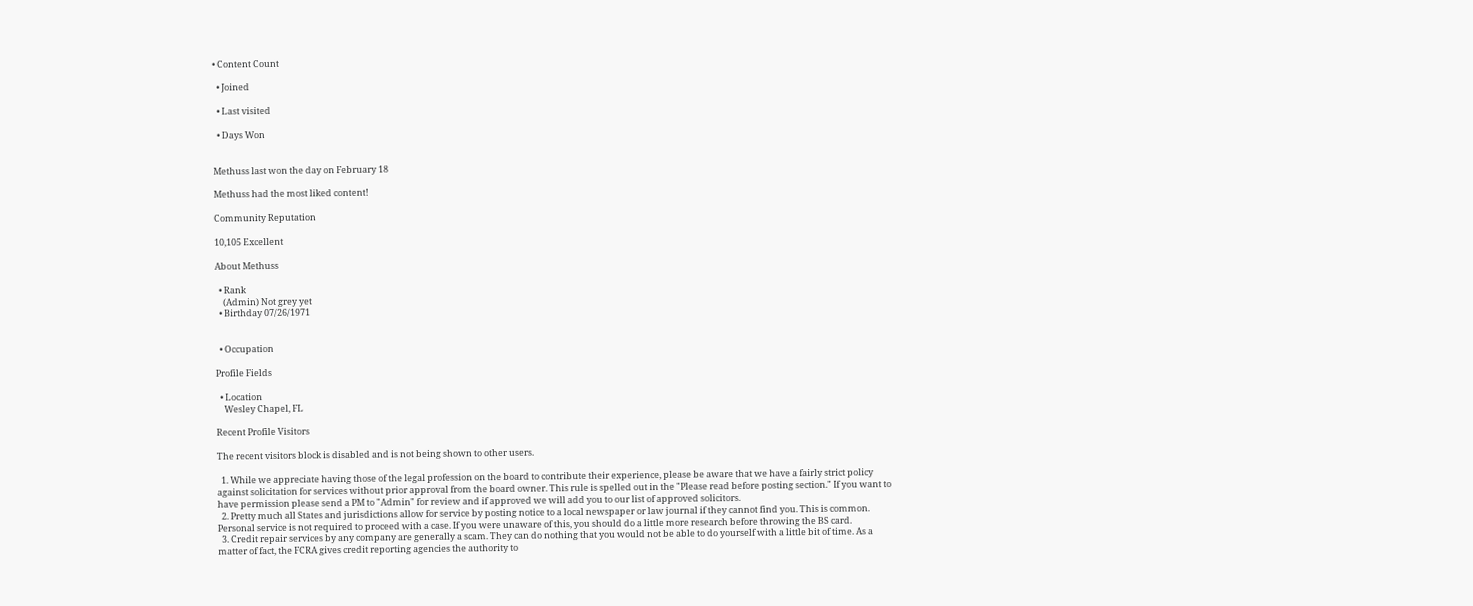• Content Count

  • Joined

  • Last visited

  • Days Won


Methuss last won the day on February 18

Methuss had the most liked content!

Community Reputation

10,105 Excellent

About Methuss

  • Rank
    (Admin) Not grey yet
  • Birthday 07/26/1971


  • Occupation

Profile Fields

  • Location
    Wesley Chapel, FL

Recent Profile Visitors

The recent visitors block is disabled and is not being shown to other users.

  1. While we appreciate having those of the legal profession on the board to contribute their experience, please be aware that we have a fairly strict policy against solicitation for services without prior approval from the board owner. This rule is spelled out in the "Please read before posting section." If you want to have permission please send a PM to "Admin" for review and if approved we will add you to our list of approved solicitors.
  2. Pretty much all States and jurisdictions allow for service by posting notice to a local newspaper or law journal if they cannot find you. This is common. Personal service is not required to proceed with a case. If you were unaware of this, you should do a little more research before throwing the BS card.
  3. Credit repair services by any company are generally a scam. They can do nothing that you would not be able to do yourself with a little bit of time. As a matter of fact, the FCRA gives credit reporting agencies the authority to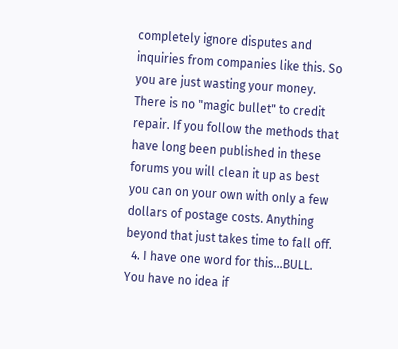completely ignore disputes and inquiries from companies like this. So you are just wasting your money. There is no "magic bullet" to credit repair. If you follow the methods that have long been published in these forums you will clean it up as best you can on your own with only a few dollars of postage costs. Anything beyond that just takes time to fall off.
  4. I have one word for this...BULL. You have no idea if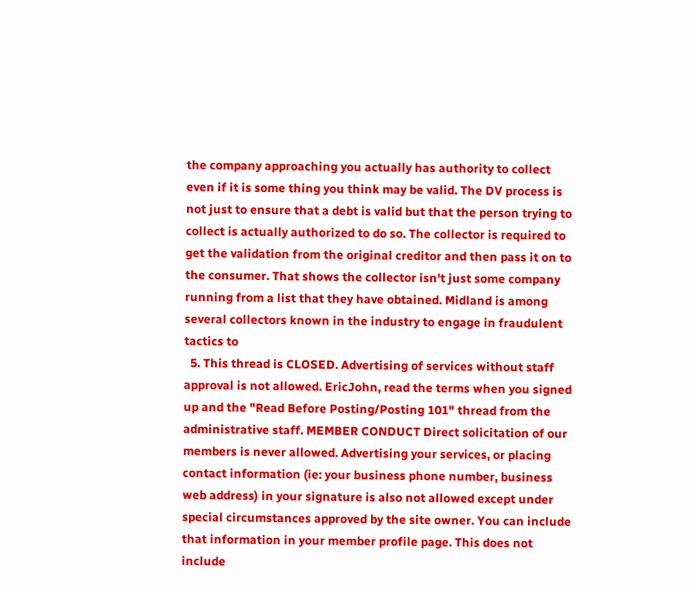the company approaching you actually has authority to collect even if it is some thing you think may be valid. The DV process is not just to ensure that a debt is valid but that the person trying to collect is actually authorized to do so. The collector is required to get the validation from the original creditor and then pass it on to the consumer. That shows the collector isn't just some company running from a list that they have obtained. Midland is among several collectors known in the industry to engage in fraudulent tactics to
  5. This thread is CLOSED. Advertising of services without staff approval is not allowed. EricJohn, read the terms when you signed up and the "Read Before Posting/Posting 101" thread from the administrative staff. MEMBER CONDUCT Direct solicitation of our members is never allowed. Advertising your services, or placing contact information (ie: your business phone number, business web address) in your signature is also not allowed except under special circumstances approved by the site owner. You can include that information in your member profile page. This does not include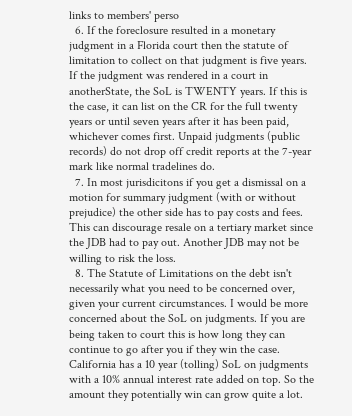links to members' perso
  6. If the foreclosure resulted in a monetary judgment in a Florida court then the statute of limitation to collect on that judgment is five years. If the judgment was rendered in a court in anotherState, the SoL is TWENTY years. If this is the case, it can list on the CR for the full twenty years or until seven years after it has been paid, whichever comes first. Unpaid judgments (public records) do not drop off credit reports at the 7-year mark like normal tradelines do.
  7. In most jurisdicitons if you get a dismissal on a motion for summary judgment (with or without prejudice) the other side has to pay costs and fees. This can discourage resale on a tertiary market since the JDB had to pay out. Another JDB may not be willing to risk the loss.
  8. The Statute of Limitations on the debt isn't necessarily what you need to be concerned over, given your current circumstances. I would be more concerned about the SoL on judgments. If you are being taken to court this is how long they can continue to go after you if they win the case. California has a 10 year (tolling) SoL on judgments with a 10% annual interest rate added on top. So the amount they potentially win can grow quite a lot.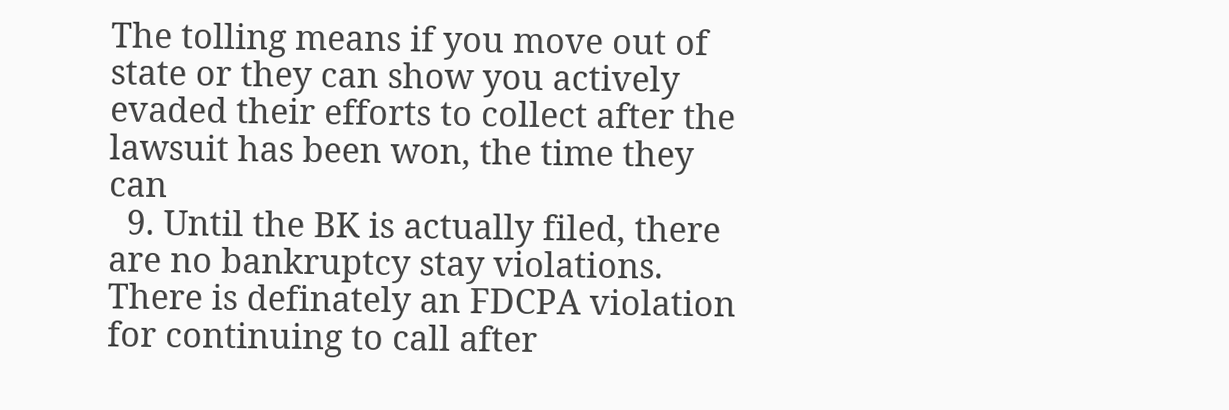The tolling means if you move out of state or they can show you actively evaded their efforts to collect after the lawsuit has been won, the time they can
  9. Until the BK is actually filed, there are no bankruptcy stay violations. There is definately an FDCPA violation for continuing to call after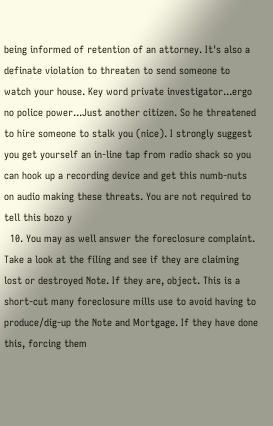being informed of retention of an attorney. It's also a definate violation to threaten to send someone to watch your house. Key word private investigator...ergo no police power...Just another citizen. So he threatened to hire someone to stalk you (nice). I strongly suggest you get yourself an in-line tap from radio shack so you can hook up a recording device and get this numb-nuts on audio making these threats. You are not required to tell this bozo y
  10. You may as well answer the foreclosure complaint. Take a look at the filing and see if they are claiming lost or destroyed Note. If they are, object. This is a short-cut many foreclosure mills use to avoid having to produce/dig-up the Note and Mortgage. If they have done this, forcing them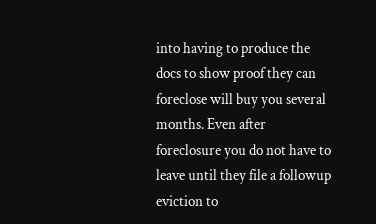into having to produce the docs to show proof they can foreclose will buy you several months. Even after foreclosure you do not have to leave until they file a followup eviction to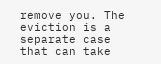remove you. The eviction is a separate case that can take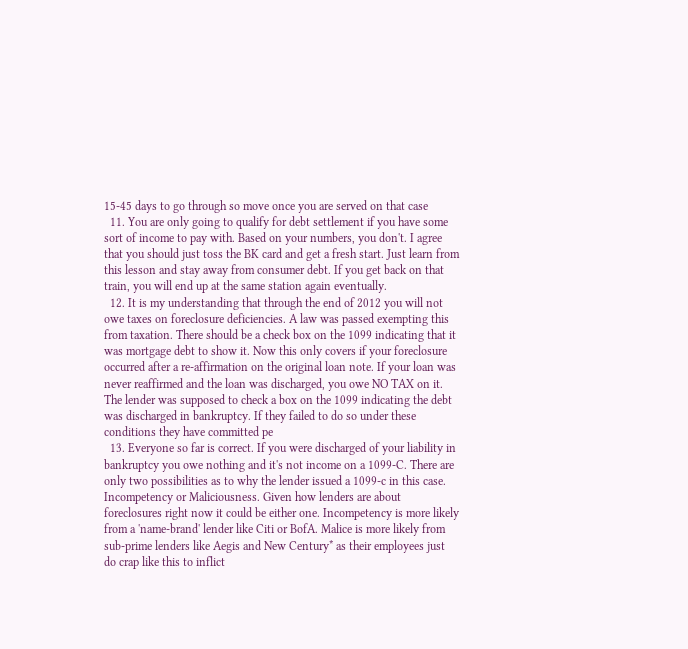15-45 days to go through so move once you are served on that case
  11. You are only going to qualify for debt settlement if you have some sort of income to pay with. Based on your numbers, you don't. I agree that you should just toss the BK card and get a fresh start. Just learn from this lesson and stay away from consumer debt. If you get back on that train, you will end up at the same station again eventually.
  12. It is my understanding that through the end of 2012 you will not owe taxes on foreclosure deficiencies. A law was passed exempting this from taxation. There should be a check box on the 1099 indicating that it was mortgage debt to show it. Now this only covers if your foreclosure occurred after a re-affirmation on the original loan note. If your loan was never reaffirmed and the loan was discharged, you owe NO TAX on it. The lender was supposed to check a box on the 1099 indicating the debt was discharged in bankruptcy. If they failed to do so under these conditions they have committed pe
  13. Everyone so far is correct. If you were discharged of your liability in bankruptcy you owe nothing and it's not income on a 1099-C. There are only two possibilities as to why the lender issued a 1099-c in this case. Incompetency or Maliciousness. Given how lenders are about foreclosures right now it could be either one. Incompetency is more likely from a 'name-brand' lender like Citi or BofA. Malice is more likely from sub-prime lenders like Aegis and New Century* as their employees just do crap like this to inflict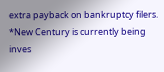extra payback on bankruptcy filers. *New Century is currently being inves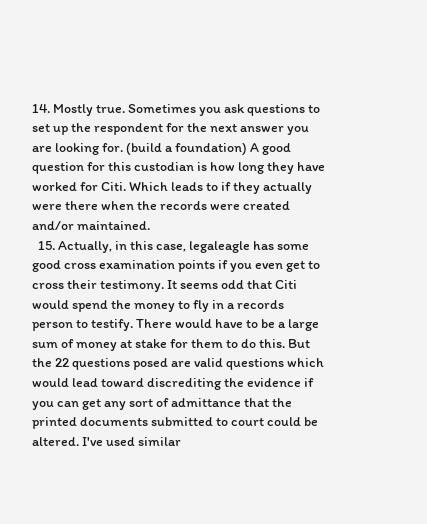14. Mostly true. Sometimes you ask questions to set up the respondent for the next answer you are looking for. (build a foundation) A good question for this custodian is how long they have worked for Citi. Which leads to if they actually were there when the records were created and/or maintained.
  15. Actually, in this case, legaleagle has some good cross examination points if you even get to cross their testimony. It seems odd that Citi would spend the money to fly in a records person to testify. There would have to be a large sum of money at stake for them to do this. But the 22 questions posed are valid questions which would lead toward discrediting the evidence if you can get any sort of admittance that the printed documents submitted to court could be altered. I've used similar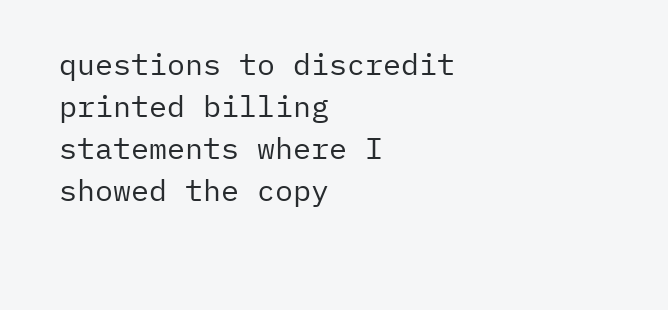questions to discredit printed billing statements where I showed the copy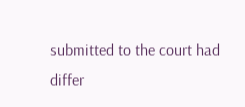submitted to the court had differ